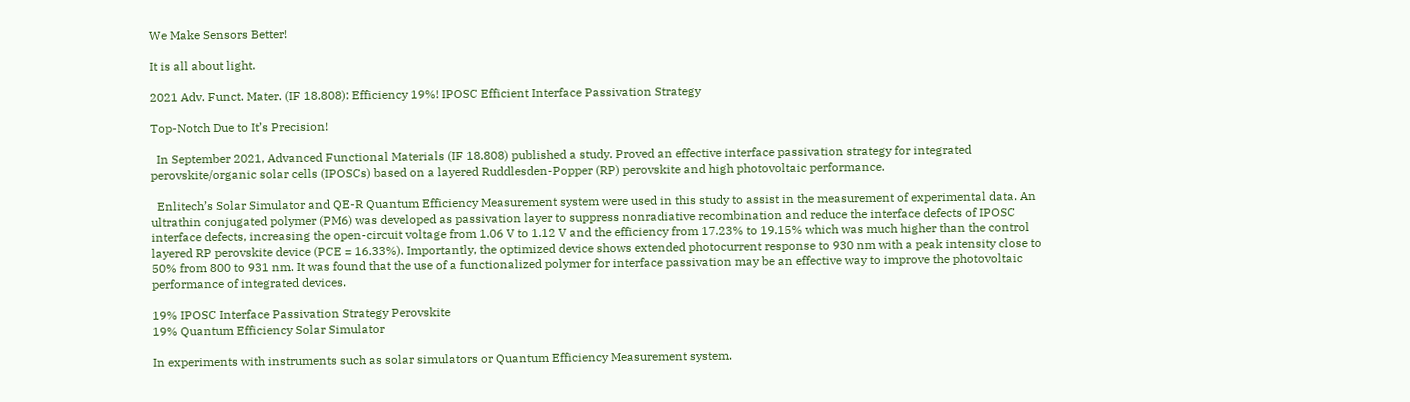We Make Sensors Better!

It is all about light.

2021 Adv. Funct. Mater. (IF 18.808): Efficiency 19%! IPOSC Efficient Interface Passivation Strategy

Top-Notch Due to It’s Precision!

  In September 2021, Advanced Functional Materials (IF 18.808) published a study. Proved an effective interface passivation strategy for integrated perovskite/organic solar cells (IPOSCs) based on a layered Ruddlesden-Popper (RP) perovskite and high photovoltaic performance.

  Enlitech’s Solar Simulator and QE-R Quantum Efficiency Measurement system were used in this study to assist in the measurement of experimental data. An ultrathin conjugated polymer (PM6) was developed as passivation layer to suppress nonradiative recombination and reduce the interface defects of IPOSC interface defects, increasing the open-circuit voltage from 1.06 V to 1.12 V and the efficiency from 17.23% to 19.15% which was much higher than the control layered RP perovskite device (PCE = 16.33%). Importantly, the optimized device shows extended photocurrent response to 930 nm with a peak intensity close to 50% from 800 to 931 nm. It was found that the use of a functionalized polymer for interface passivation may be an effective way to improve the photovoltaic performance of integrated devices.

19% IPOSC Interface Passivation Strategy Perovskite
19% Quantum Efficiency Solar Simulator

In experiments with instruments such as solar simulators or Quantum Efficiency Measurement system.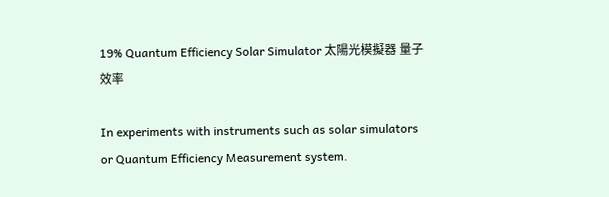19% Quantum Efficiency Solar Simulator 太陽光模擬器 量子效率

In experiments with instruments such as solar simulators or Quantum Efficiency Measurement system.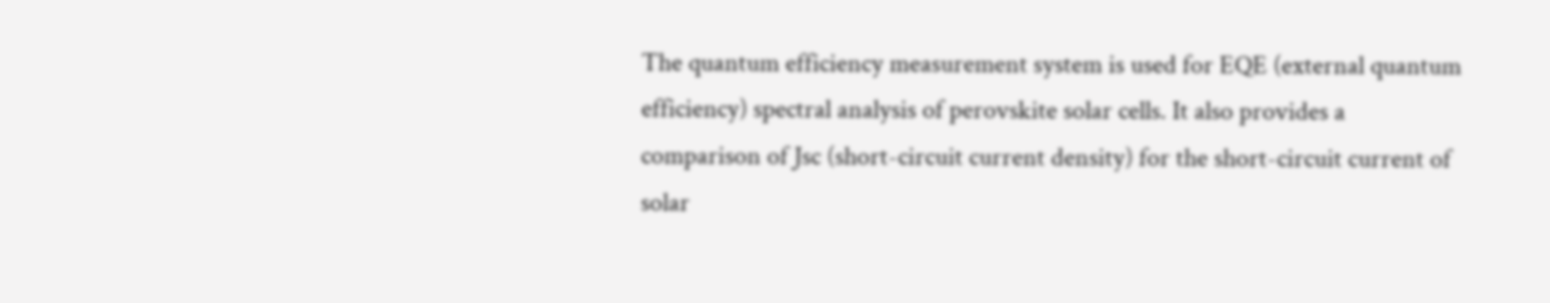The quantum efficiency measurement system is used for EQE (external quantum efficiency) spectral analysis of perovskite solar cells. It also provides a comparison of Jsc (short-circuit current density) for the short-circuit current of solar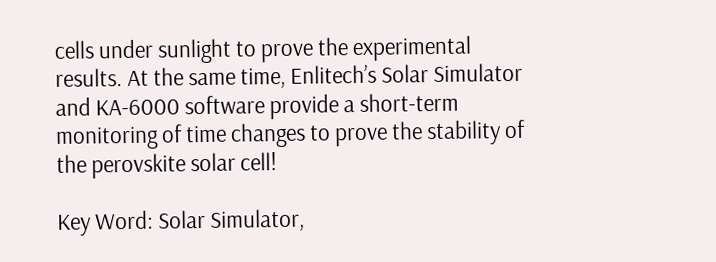cells under sunlight to prove the experimental results. At the same time, Enlitech’s Solar Simulator and KA-6000 software provide a short-term monitoring of time changes to prove the stability of the perovskite solar cell!

Key Word: Solar Simulator,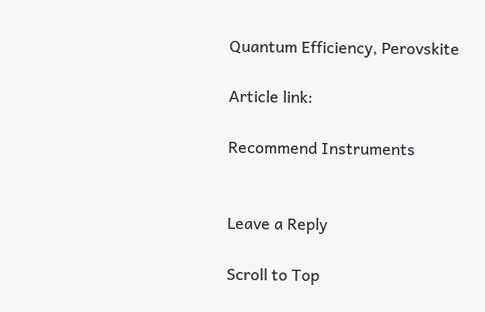Quantum Efficiency, Perovskite

Article link:

Recommend Instruments


Leave a Reply

Scroll to Top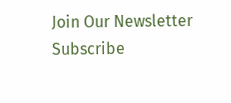Join Our Newsletter
Subscribe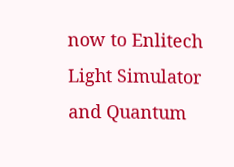now to Enlitech Light Simulator and Quantum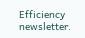Efficiency newsletter.